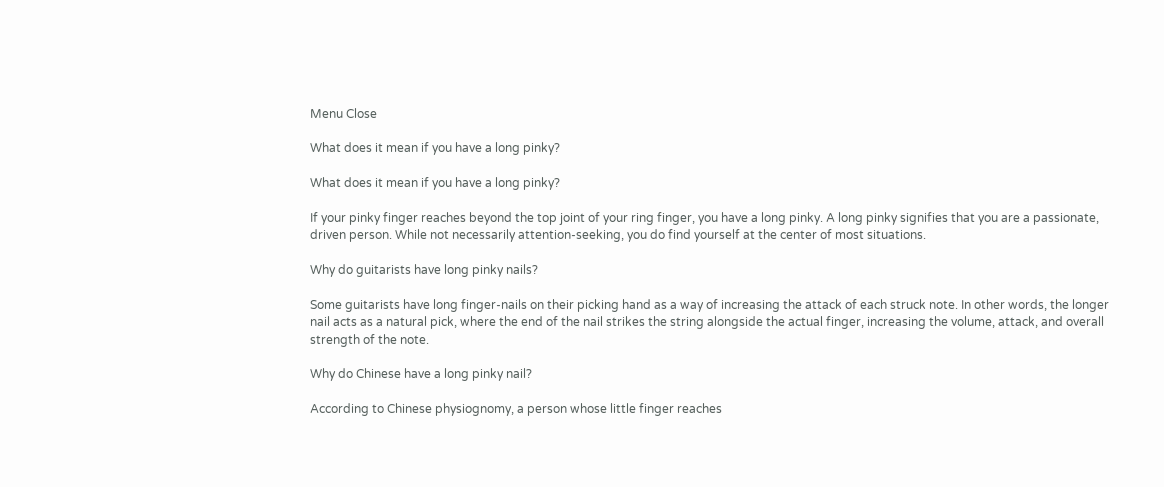Menu Close

What does it mean if you have a long pinky?

What does it mean if you have a long pinky?

If your pinky finger reaches beyond the top joint of your ring finger, you have a long pinky. A long pinky signifies that you are a passionate, driven person. While not necessarily attention-seeking, you do find yourself at the center of most situations.

Why do guitarists have long pinky nails?

Some guitarists have long finger-nails on their picking hand as a way of increasing the attack of each struck note. In other words, the longer nail acts as a natural pick, where the end of the nail strikes the string alongside the actual finger, increasing the volume, attack, and overall strength of the note.

Why do Chinese have a long pinky nail?

According to Chinese physiognomy, a person whose little finger reaches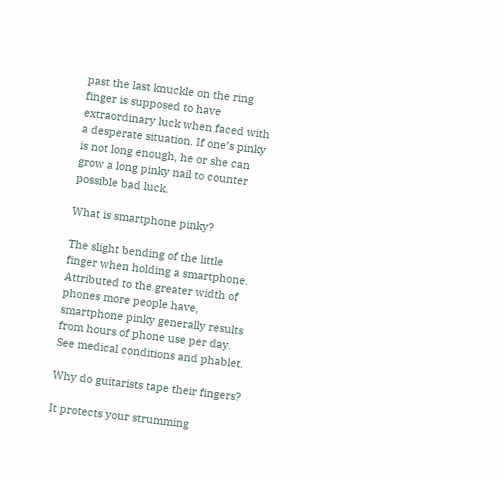past the last knuckle on the ring finger is supposed to have extraordinary luck when faced with a desperate situation. If one’s pinky is not long enough, he or she can grow a long pinky nail to counter possible bad luck.

What is smartphone pinky?

The slight bending of the little finger when holding a smartphone. Attributed to the greater width of phones more people have, smartphone pinky generally results from hours of phone use per day. See medical conditions and phablet.

Why do guitarists tape their fingers?

It protects your strumming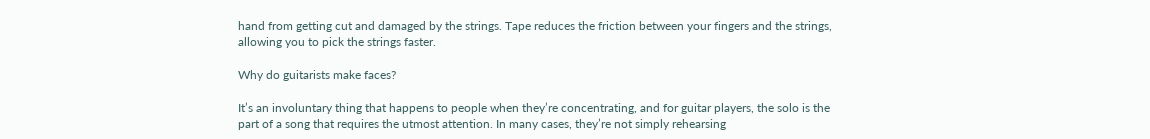hand from getting cut and damaged by the strings. Tape reduces the friction between your fingers and the strings, allowing you to pick the strings faster.

Why do guitarists make faces?

It’s an involuntary thing that happens to people when they’re concentrating, and for guitar players, the solo is the part of a song that requires the utmost attention. In many cases, they’re not simply rehearsing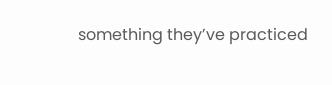something they’ve practiced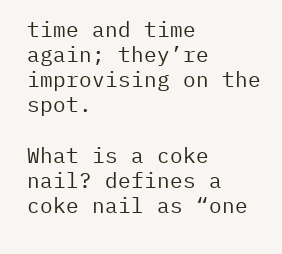time and time again; they’re improvising on the spot.

What is a coke nail? defines a coke nail as “one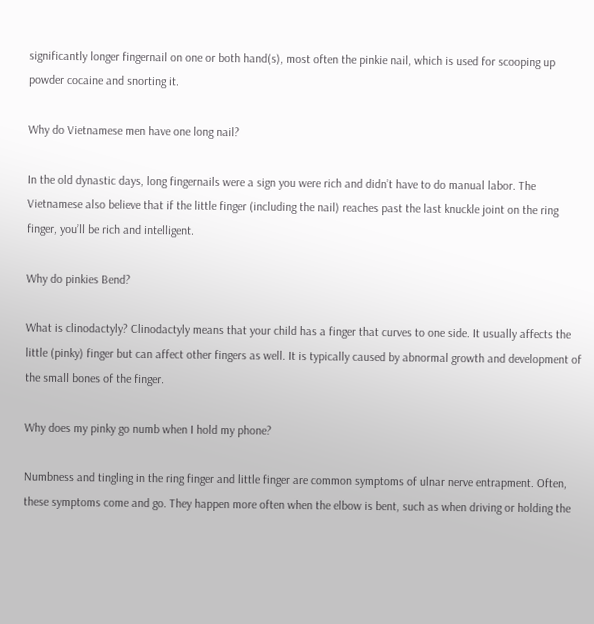significantly longer fingernail on one or both hand(s), most often the pinkie nail, which is used for scooping up powder cocaine and snorting it.

Why do Vietnamese men have one long nail?

In the old dynastic days, long fingernails were a sign you were rich and didn’t have to do manual labor. The Vietnamese also believe that if the little finger (including the nail) reaches past the last knuckle joint on the ring finger, you’ll be rich and intelligent.

Why do pinkies Bend?

What is clinodactyly? Clinodactyly means that your child has a finger that curves to one side. It usually affects the little (pinky) finger but can affect other fingers as well. It is typically caused by abnormal growth and development of the small bones of the finger.

Why does my pinky go numb when I hold my phone?

Numbness and tingling in the ring finger and little finger are common symptoms of ulnar nerve entrapment. Often, these symptoms come and go. They happen more often when the elbow is bent, such as when driving or holding the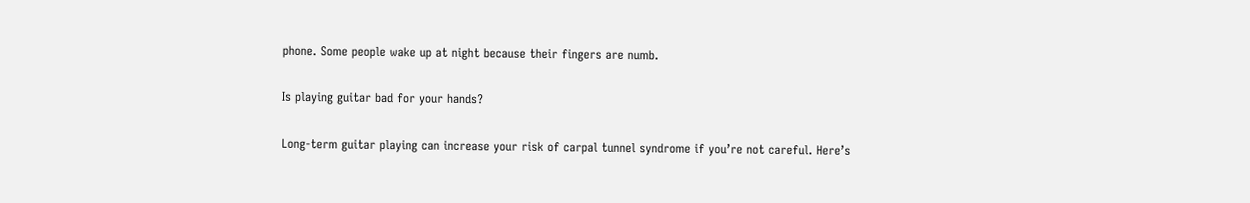phone. Some people wake up at night because their fingers are numb.

Is playing guitar bad for your hands?

Long-term guitar playing can increase your risk of carpal tunnel syndrome if you’re not careful. Here’s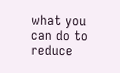what you can do to reduce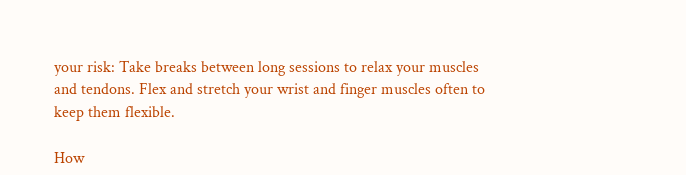your risk: Take breaks between long sessions to relax your muscles and tendons. Flex and stretch your wrist and finger muscles often to keep them flexible.

How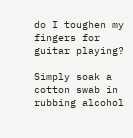do I toughen my fingers for guitar playing?

Simply soak a cotton swab in rubbing alcohol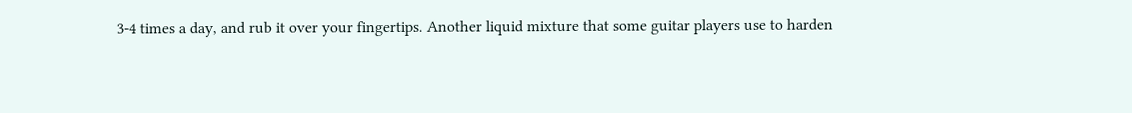3-4 times a day, and rub it over your fingertips. Another liquid mixture that some guitar players use to harden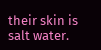their skin is salt water.